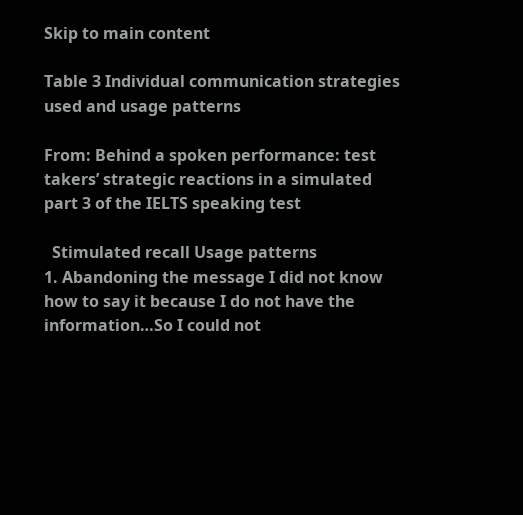Skip to main content

Table 3 Individual communication strategies used and usage patterns

From: Behind a spoken performance: test takers’ strategic reactions in a simulated part 3 of the IELTS speaking test

  Stimulated recall Usage patterns
1. Abandoning the message I did not know how to say it because I do not have the information…So I could not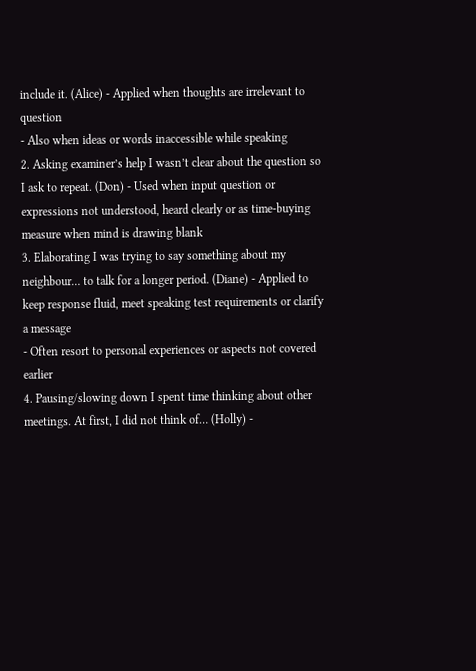include it. (Alice) - Applied when thoughts are irrelevant to question
- Also when ideas or words inaccessible while speaking
2. Asking examiner’s help I wasn’t clear about the question so I ask to repeat. (Don) - Used when input question or expressions not understood, heard clearly or as time-buying measure when mind is drawing blank
3. Elaborating I was trying to say something about my neighbour… to talk for a longer period. (Diane) - Applied to keep response fluid, meet speaking test requirements or clarify a message
- Often resort to personal experiences or aspects not covered earlier
4. Pausing/slowing down I spent time thinking about other meetings. At first, I did not think of… (Holly) -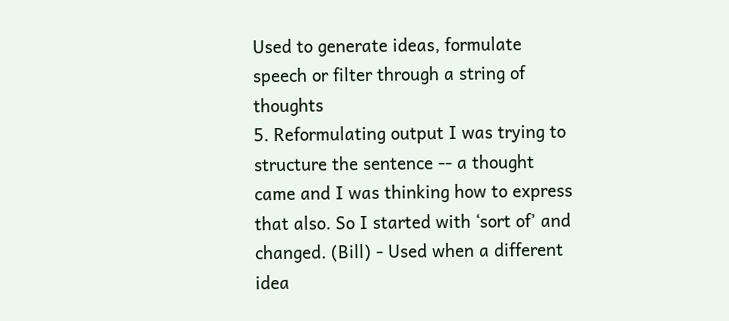Used to generate ideas, formulate speech or filter through a string of thoughts
5. Reformulating output I was trying to structure the sentence -- a thought came and I was thinking how to express that also. So I started with ‘sort of’ and changed. (Bill) - Used when a different idea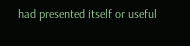had presented itself or useful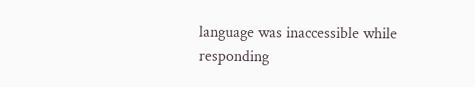language was inaccessible while responding